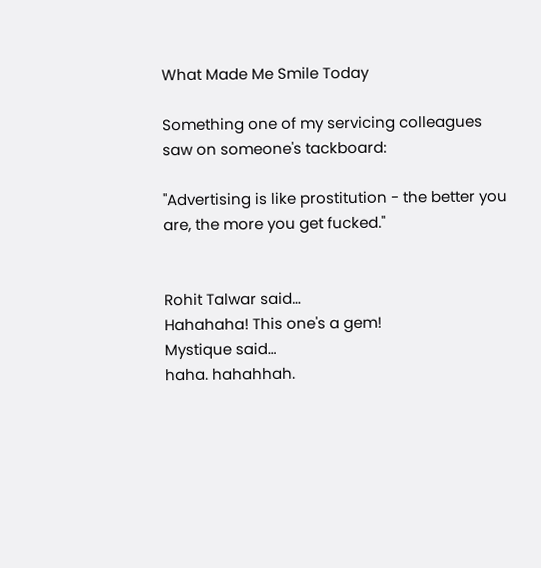What Made Me Smile Today

Something one of my servicing colleagues saw on someone's tackboard:

"Advertising is like prostitution - the better you are, the more you get fucked."


Rohit Talwar said…
Hahahaha! This one's a gem!
Mystique said…
haha. hahahhah.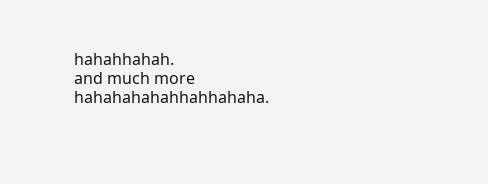hahahhahah.
and much more hahahahahahhahhahaha.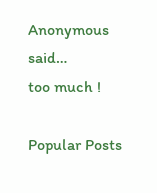Anonymous said…
too much !

Popular Posts